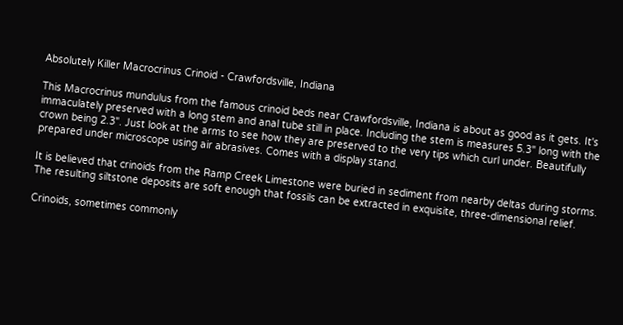Absolutely Killer Macrocrinus Crinoid - Crawfordsville, Indiana

This Macrocrinus mundulus from the famous crinoid beds near Crawfordsville, Indiana is about as good as it gets. It's immaculately preserved with a long stem and anal tube still in place. Including the stem is measures 5.3" long with the crown being 2.3". Just look at the arms to see how they are preserved to the very tips which curl under. Beautifully prepared under microscope using air abrasives. Comes with a display stand.

It is believed that crinoids from the Ramp Creek Limestone were buried in sediment from nearby deltas during storms. The resulting siltstone deposits are soft enough that fossils can be extracted in exquisite, three-dimensional relief.

Crinoids, sometimes commonly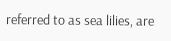referred to as sea lilies, are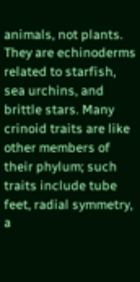animals, not plants. They are echinoderms related to starfish, sea urchins, and brittle stars. Many crinoid traits are like other members of their phylum; such traits include tube feet, radial symmetry, a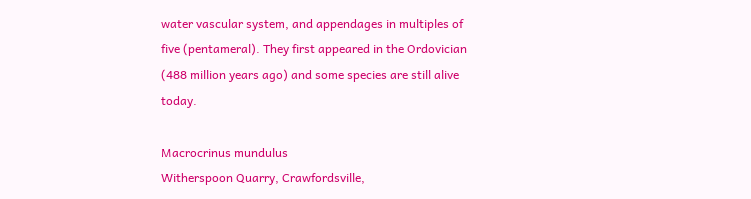water vascular system, and appendages in multiples of five (pentameral). They first appeared in the Ordovician (488 million years ago) and some species are still alive today.

Macrocrinus mundulus
Witherspoon Quarry, Crawfordsville,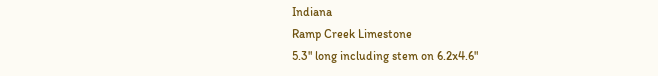Indiana
Ramp Creek Limestone
5.3" long including stem on 6.2x4.6"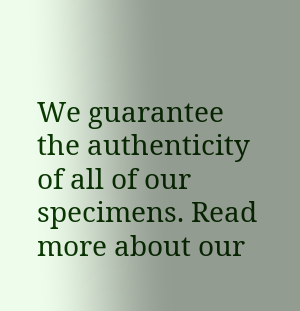We guarantee the authenticity of all of our
specimens. Read more about our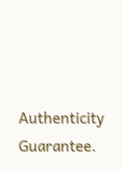Authenticity Guarantee.